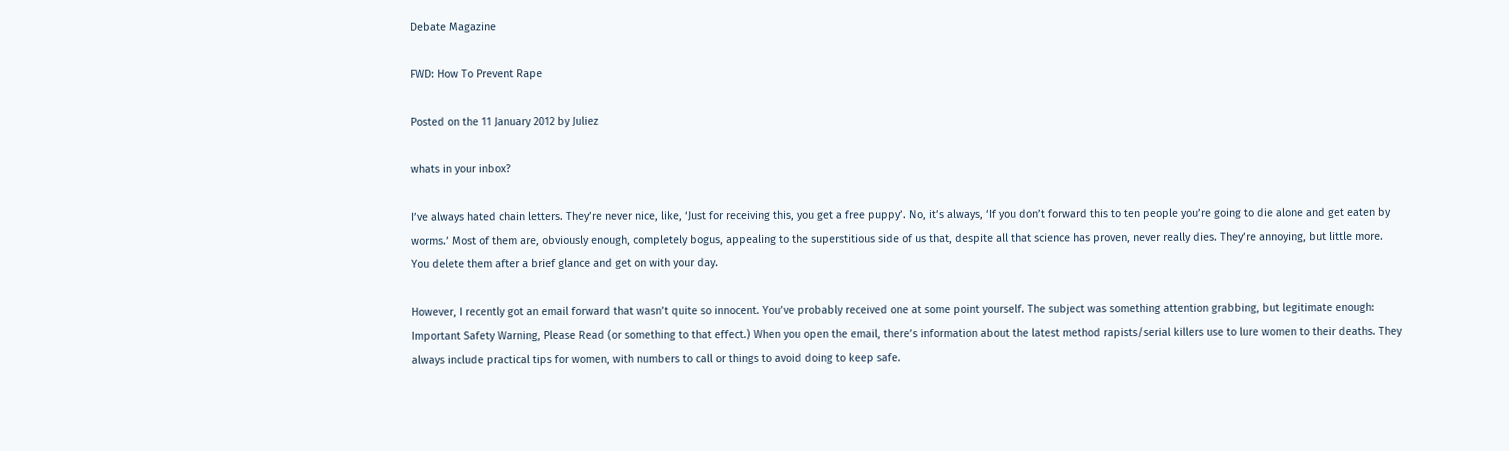Debate Magazine

FWD: How To Prevent Rape

Posted on the 11 January 2012 by Juliez

whats in your inbox?

I’ve always hated chain letters. They’re never nice, like, ‘Just for receiving this, you get a free puppy’. No, it’s always, ‘If you don’t forward this to ten people you’re going to die alone and get eaten by worms.’ Most of them are, obviously enough, completely bogus, appealing to the superstitious side of us that, despite all that science has proven, never really dies. They’re annoying, but little more. You delete them after a brief glance and get on with your day.

However, I recently got an email forward that wasn’t quite so innocent. You’ve probably received one at some point yourself. The subject was something attention grabbing, but legitimate enough: Important Safety Warning, Please Read (or something to that effect.) When you open the email, there’s information about the latest method rapists/serial killers use to lure women to their deaths. They always include practical tips for women, with numbers to call or things to avoid doing to keep safe.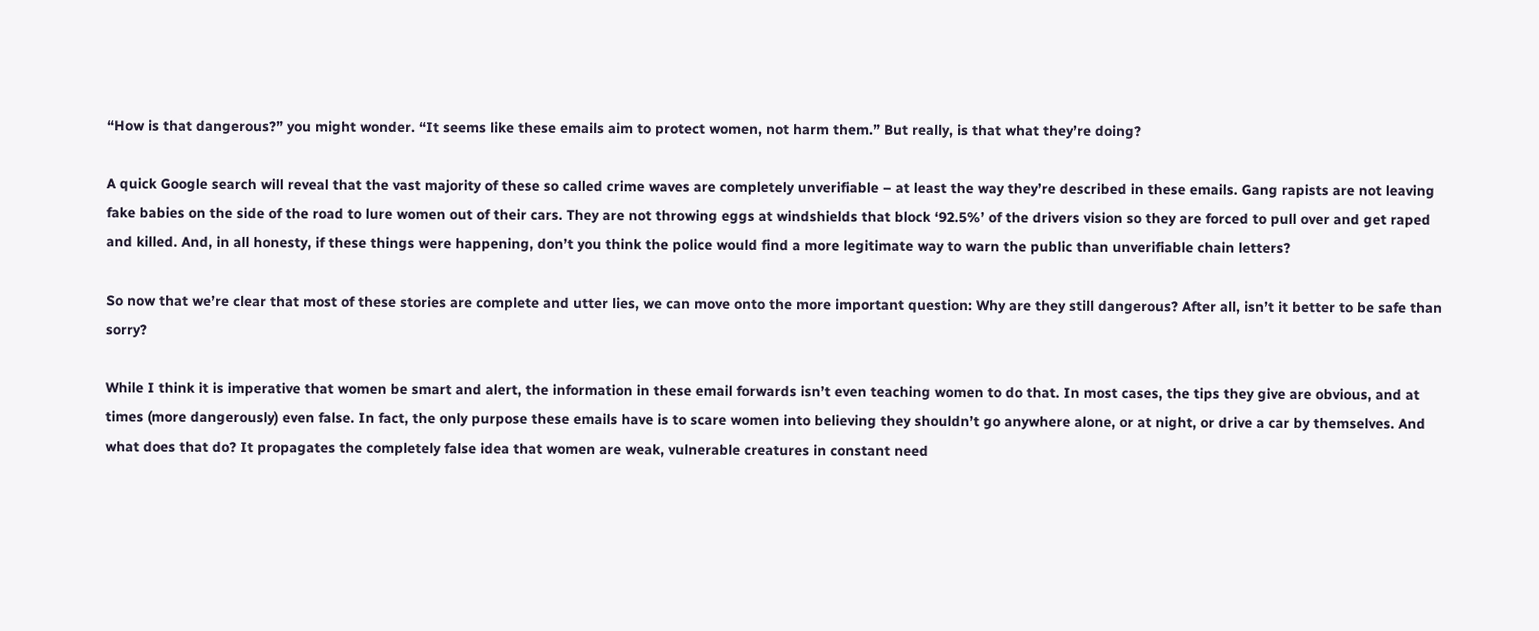“How is that dangerous?” you might wonder. “It seems like these emails aim to protect women, not harm them.” But really, is that what they’re doing?

A quick Google search will reveal that the vast majority of these so called crime waves are completely unverifiable – at least the way they’re described in these emails. Gang rapists are not leaving fake babies on the side of the road to lure women out of their cars. They are not throwing eggs at windshields that block ‘92.5%’ of the drivers vision so they are forced to pull over and get raped and killed. And, in all honesty, if these things were happening, don’t you think the police would find a more legitimate way to warn the public than unverifiable chain letters?

So now that we’re clear that most of these stories are complete and utter lies, we can move onto the more important question: Why are they still dangerous? After all, isn’t it better to be safe than sorry?

While I think it is imperative that women be smart and alert, the information in these email forwards isn’t even teaching women to do that. In most cases, the tips they give are obvious, and at times (more dangerously) even false. In fact, the only purpose these emails have is to scare women into believing they shouldn’t go anywhere alone, or at night, or drive a car by themselves. And what does that do? It propagates the completely false idea that women are weak, vulnerable creatures in constant need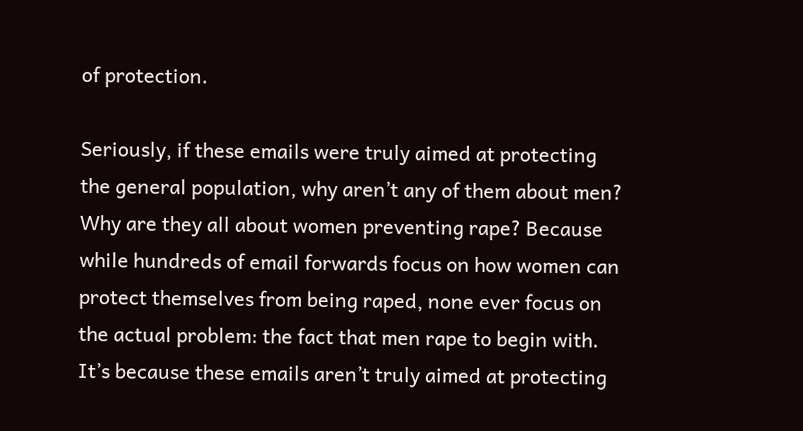of protection.

Seriously, if these emails were truly aimed at protecting the general population, why aren’t any of them about men? Why are they all about women preventing rape? Because while hundreds of email forwards focus on how women can protect themselves from being raped, none ever focus on the actual problem: the fact that men rape to begin with. It’s because these emails aren’t truly aimed at protecting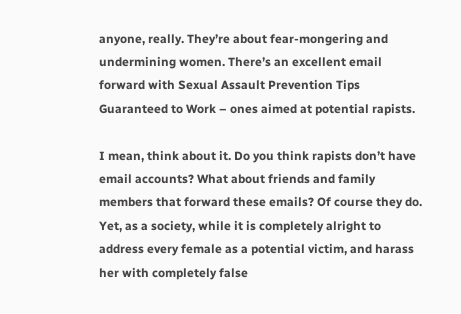anyone, really. They’re about fear-mongering and undermining women. There’s an excellent email forward with Sexual Assault Prevention Tips Guaranteed to Work – ones aimed at potential rapists.

I mean, think about it. Do you think rapists don’t have email accounts? What about friends and family members that forward these emails? Of course they do. Yet, as a society, while it is completely alright to address every female as a potential victim, and harass her with completely false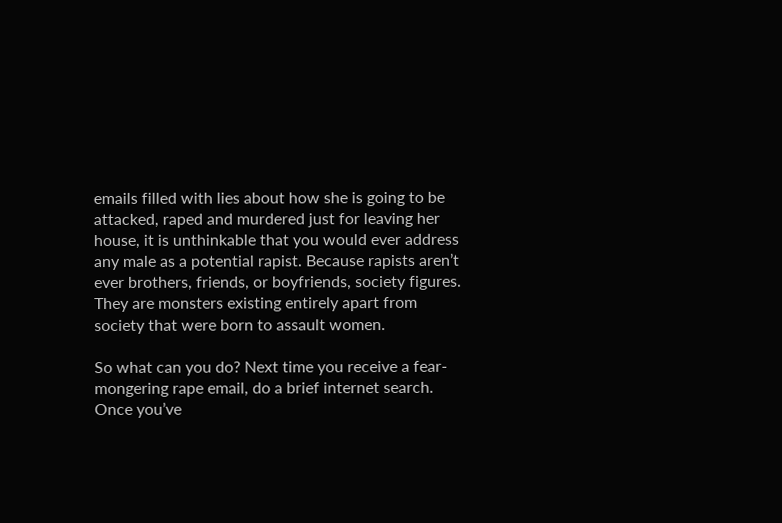emails filled with lies about how she is going to be attacked, raped and murdered just for leaving her house, it is unthinkable that you would ever address any male as a potential rapist. Because rapists aren’t ever brothers, friends, or boyfriends, society figures. They are monsters existing entirely apart from society that were born to assault women.

So what can you do? Next time you receive a fear-mongering rape email, do a brief internet search. Once you’ve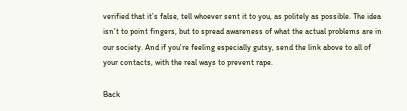verified that it’s false, tell whoever sent it to you, as politely as possible. The idea isn’t to point fingers, but to spread awareness of what the actual problems are in our society. And if you’re feeling especially gutsy, send the link above to all of your contacts, with the real ways to prevent rape.

Back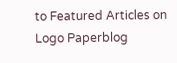to Featured Articles on Logo Paperblog